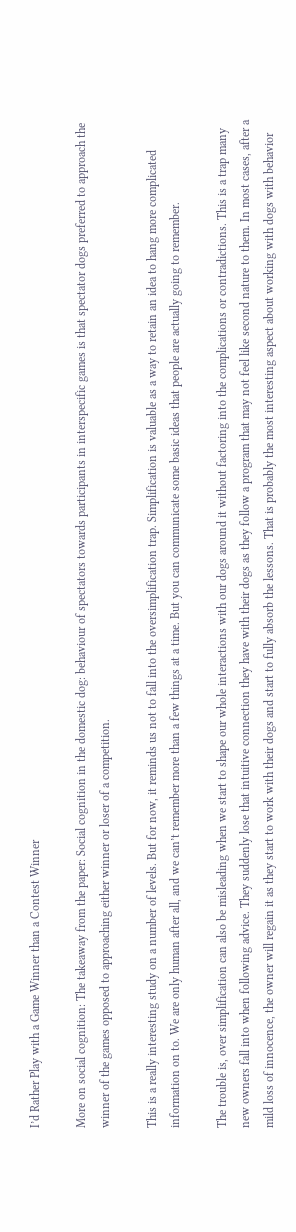I’d Rather Play with a Game Winner than a Contest Winner

More on social cognition: The takeaway from the paper: Social cognition in the domestic dog: behaviour of spectators towards participants in interspecific games is that spectator dogs preferred to approach the winner of the games opposed to approaching either winner or loser of a competition.

This is a really interesting study on a number of levels. But for now, it reminds us not to fall into the oversimplification trap. Simplification is valuable as a way to retain an idea to hang more complicated information on to. We are only human after all, and we can’t remember more than a few things at a time. But you can communicate some basic ideas that people are actually going to remember.

The trouble is, over simplification can also be misleading when we start to shape our whole interactions with our dogs around it without factoring into the complications or contradictions. This is a trap many new owners fall into when following advice. They suddenly lose that intuitive connection they have with their dogs as they follow a program that may not feel like second nature to them. In most cases, after a mild loss of innocence, the owner will regain it as they start to work with their dogs and start to fully absorb the lessons. That is probably the most interesting aspect about working with dogs with behavior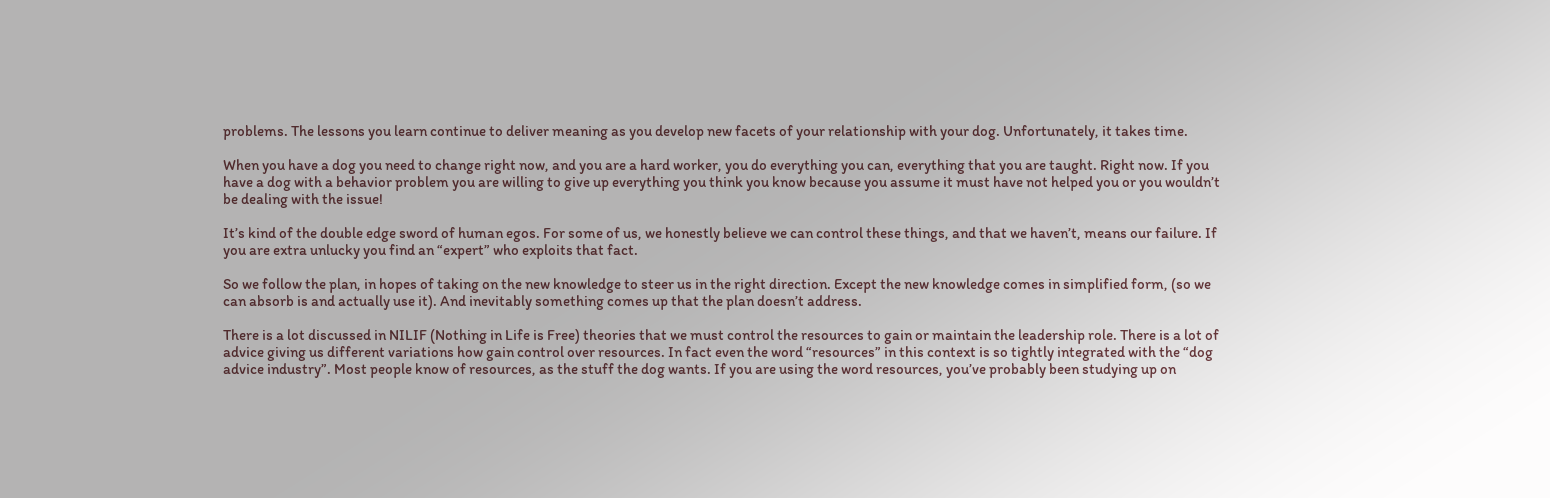problems. The lessons you learn continue to deliver meaning as you develop new facets of your relationship with your dog. Unfortunately, it takes time.

When you have a dog you need to change right now, and you are a hard worker, you do everything you can, everything that you are taught. Right now. If you have a dog with a behavior problem you are willing to give up everything you think you know because you assume it must have not helped you or you wouldn’t be dealing with the issue!

It’s kind of the double edge sword of human egos. For some of us, we honestly believe we can control these things, and that we haven’t, means our failure. If you are extra unlucky you find an “expert” who exploits that fact.

So we follow the plan, in hopes of taking on the new knowledge to steer us in the right direction. Except the new knowledge comes in simplified form, (so we can absorb is and actually use it). And inevitably something comes up that the plan doesn’t address.

There is a lot discussed in NILIF (Nothing in Life is Free) theories that we must control the resources to gain or maintain the leadership role. There is a lot of advice giving us different variations how gain control over resources. In fact even the word “resources” in this context is so tightly integrated with the “dog advice industry”. Most people know of resources, as the stuff the dog wants. If you are using the word resources, you’ve probably been studying up on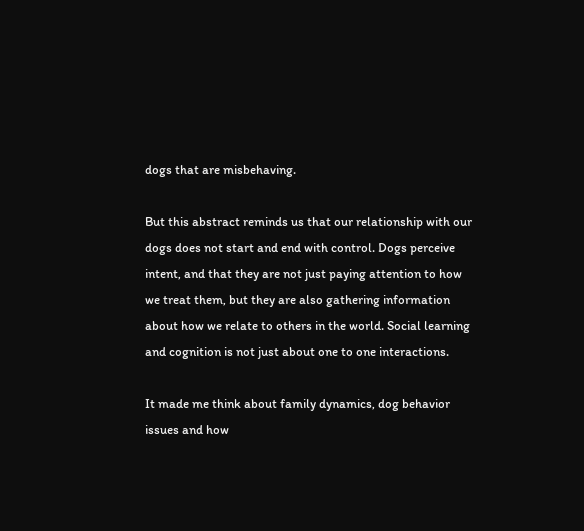dogs that are misbehaving.

But this abstract reminds us that our relationship with our dogs does not start and end with control. Dogs perceive intent, and that they are not just paying attention to how we treat them, but they are also gathering information about how we relate to others in the world. Social learning and cognition is not just about one to one interactions.

It made me think about family dynamics, dog behavior issues and how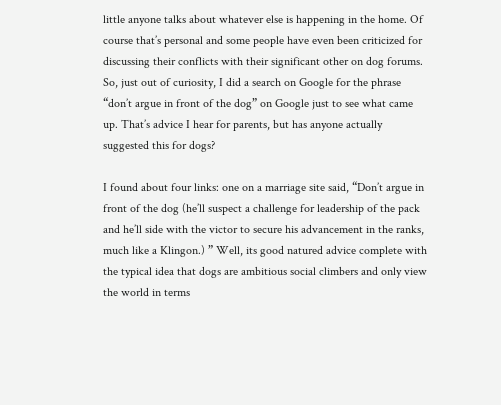little anyone talks about whatever else is happening in the home. Of course that’s personal and some people have even been criticized for discussing their conflicts with their significant other on dog forums. So, just out of curiosity, I did a search on Google for the phrase “don’t argue in front of the dog” on Google just to see what came up. That’s advice I hear for parents, but has anyone actually suggested this for dogs?

I found about four links: one on a marriage site said, “Don’t argue in front of the dog (he’ll suspect a challenge for leadership of the pack and he’ll side with the victor to secure his advancement in the ranks, much like a Klingon.) ” Well, its good natured advice complete with the typical idea that dogs are ambitious social climbers and only view the world in terms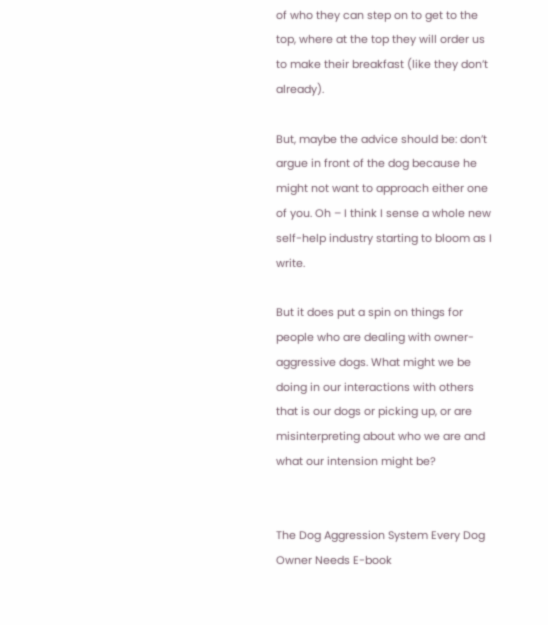of who they can step on to get to the top, where at the top they will order us to make their breakfast (like they don’t already).

But, maybe the advice should be: don’t argue in front of the dog because he might not want to approach either one of you. Oh – I think I sense a whole new self-help industry starting to bloom as I write.

But it does put a spin on things for people who are dealing with owner-aggressive dogs. What might we be doing in our interactions with others that is our dogs or picking up, or are misinterpreting about who we are and what our intension might be?


The Dog Aggression System Every Dog Owner Needs E-book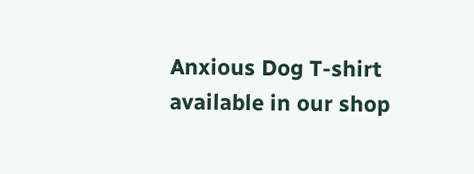Anxious Dog T-shirt available in our shop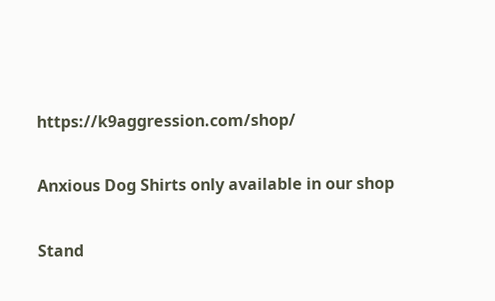https://k9aggression.com/shop/

Anxious Dog Shirts only available in our shop

Stand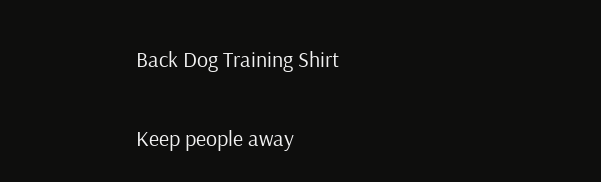Back Dog Training Shirt

Keep people away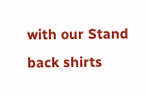with our Stand back shirts